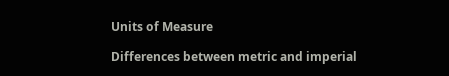Units of Measure

Differences between metric and imperial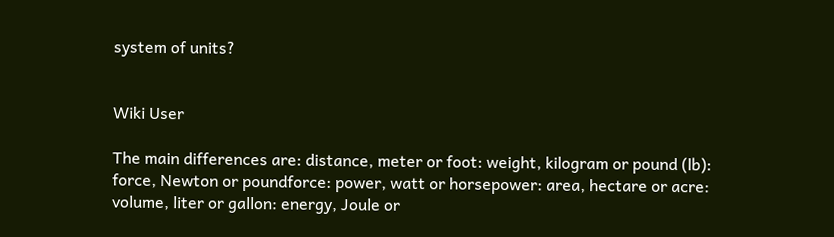system of units?


Wiki User

The main differences are: distance, meter or foot: weight, kilogram or pound (lb): force, Newton or poundforce: power, watt or horsepower: area, hectare or acre: volume, liter or gallon: energy, Joule or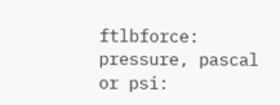ftlbforce: pressure, pascal or psi: